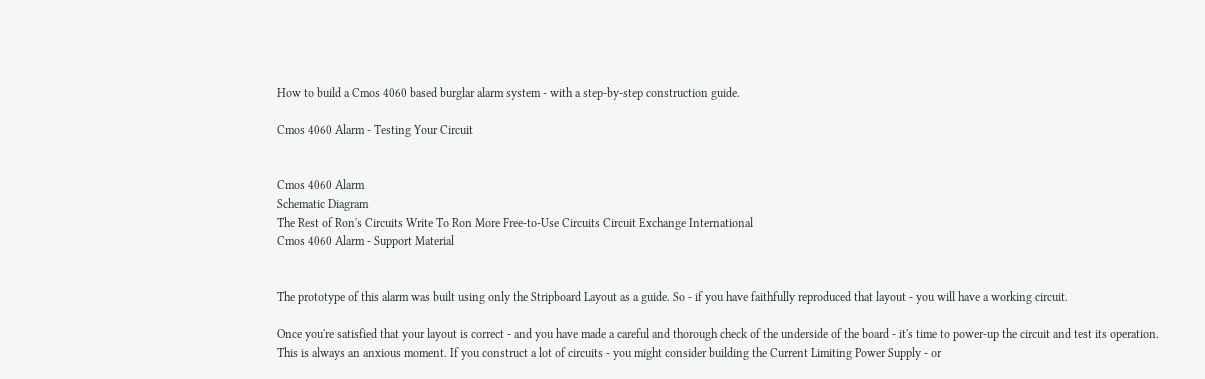How to build a Cmos 4060 based burglar alarm system - with a step-by-step construction guide.

Cmos 4060 Alarm - Testing Your Circuit


Cmos 4060 Alarm
Schematic Diagram
The Rest of Ron's Circuits Write To Ron More Free-to-Use Circuits Circuit Exchange International
Cmos 4060 Alarm - Support Material


The prototype of this alarm was built using only the Stripboard Layout as a guide. So - if you have faithfully reproduced that layout - you will have a working circuit.

Once you're satisfied that your layout is correct - and you have made a careful and thorough check of the underside of the board - it's time to power-up the circuit and test its operation. This is always an anxious moment. If you construct a lot of circuits - you might consider building the Current Limiting Power Supply - or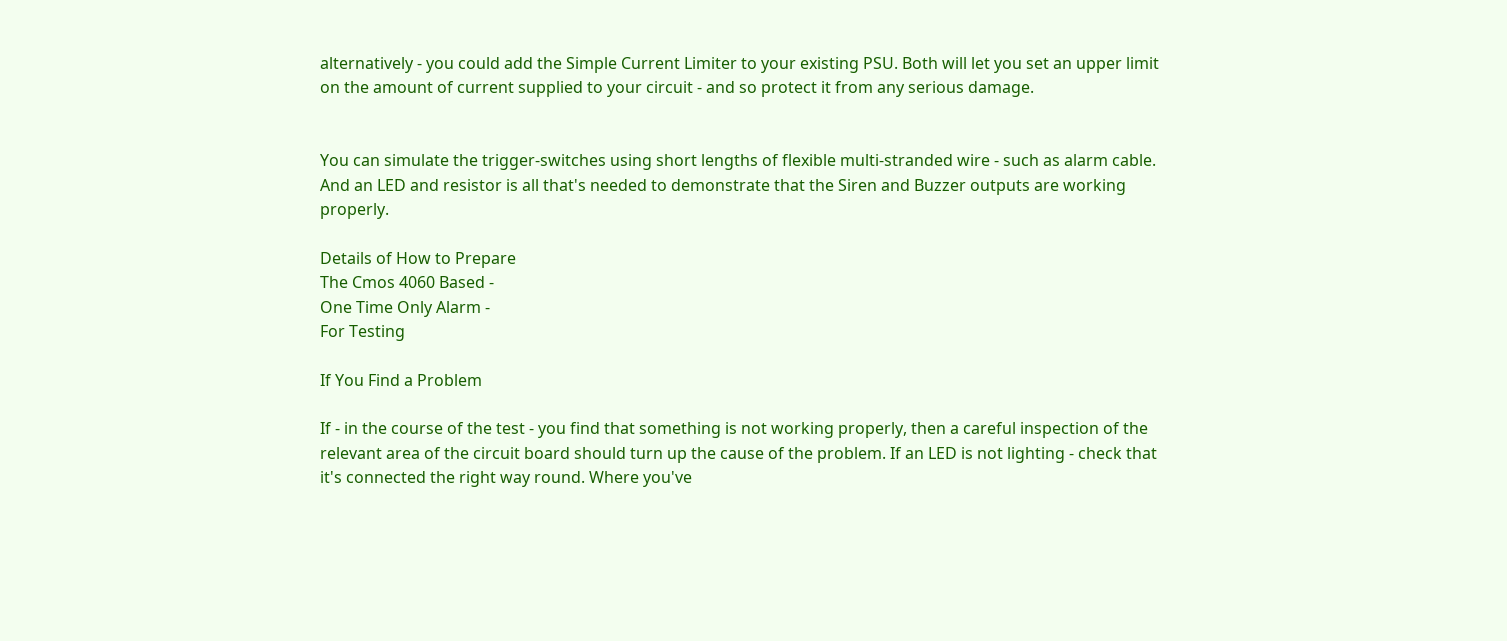alternatively - you could add the Simple Current Limiter to your existing PSU. Both will let you set an upper limit on the amount of current supplied to your circuit - and so protect it from any serious damage.


You can simulate the trigger-switches using short lengths of flexible multi-stranded wire - such as alarm cable. And an LED and resistor is all that's needed to demonstrate that the Siren and Buzzer outputs are working properly.

Details of How to Prepare
The Cmos 4060 Based -
One Time Only Alarm -
For Testing

If You Find a Problem

If - in the course of the test - you find that something is not working properly, then a careful inspection of the relevant area of the circuit board should turn up the cause of the problem. If an LED is not lighting - check that it's connected the right way round. Where you've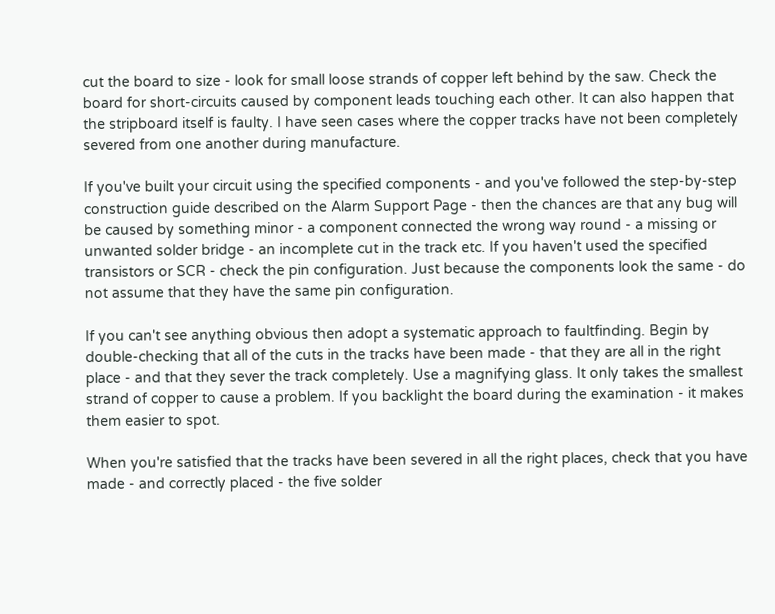cut the board to size - look for small loose strands of copper left behind by the saw. Check the board for short-circuits caused by component leads touching each other. It can also happen that the stripboard itself is faulty. I have seen cases where the copper tracks have not been completely severed from one another during manufacture.

If you've built your circuit using the specified components - and you've followed the step-by-step construction guide described on the Alarm Support Page - then the chances are that any bug will be caused by something minor - a component connected the wrong way round - a missing or unwanted solder bridge - an incomplete cut in the track etc. If you haven't used the specified transistors or SCR - check the pin configuration. Just because the components look the same - do not assume that they have the same pin configuration.

If you can't see anything obvious then adopt a systematic approach to faultfinding. Begin by double-checking that all of the cuts in the tracks have been made - that they are all in the right place - and that they sever the track completely. Use a magnifying glass. It only takes the smallest strand of copper to cause a problem. If you backlight the board during the examination - it makes them easier to spot.

When you're satisfied that the tracks have been severed in all the right places, check that you have made - and correctly placed - the five solder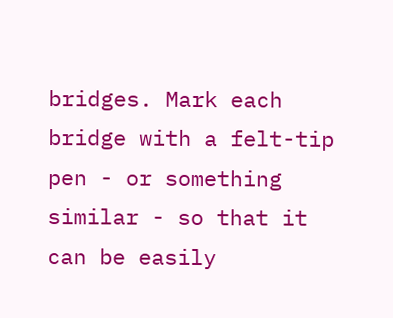bridges. Mark each bridge with a felt-tip pen - or something similar - so that it can be easily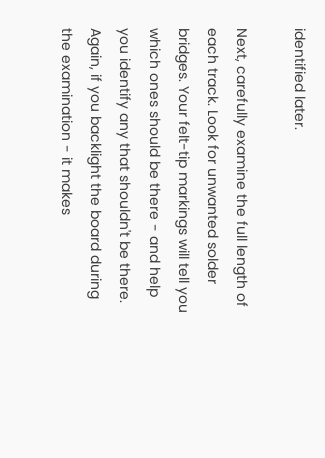identified later.

Next, carefully examine the full length of each track. Look for unwanted solder bridges. Your felt-tip markings will tell you which ones should be there - and help you identify any that shouldn't be there. Again, if you backlight the board during the examination - it makes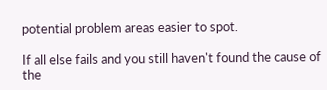potential problem areas easier to spot.

If all else fails and you still haven't found the cause of the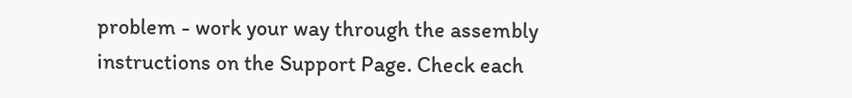problem - work your way through the assembly instructions on the Support Page. Check each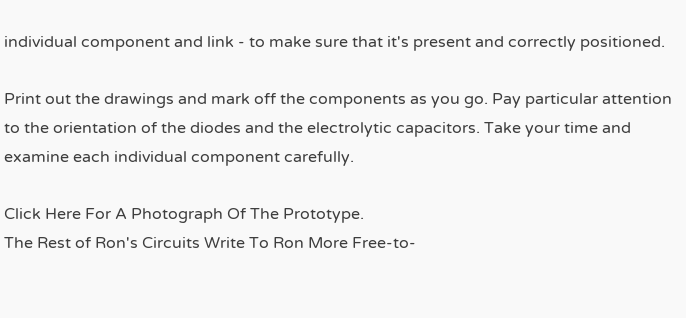individual component and link - to make sure that it's present and correctly positioned.

Print out the drawings and mark off the components as you go. Pay particular attention to the orientation of the diodes and the electrolytic capacitors. Take your time and examine each individual component carefully.

Click Here For A Photograph Of The Prototype.
The Rest of Ron's Circuits Write To Ron More Free-to-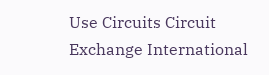Use Circuits Circuit Exchange International